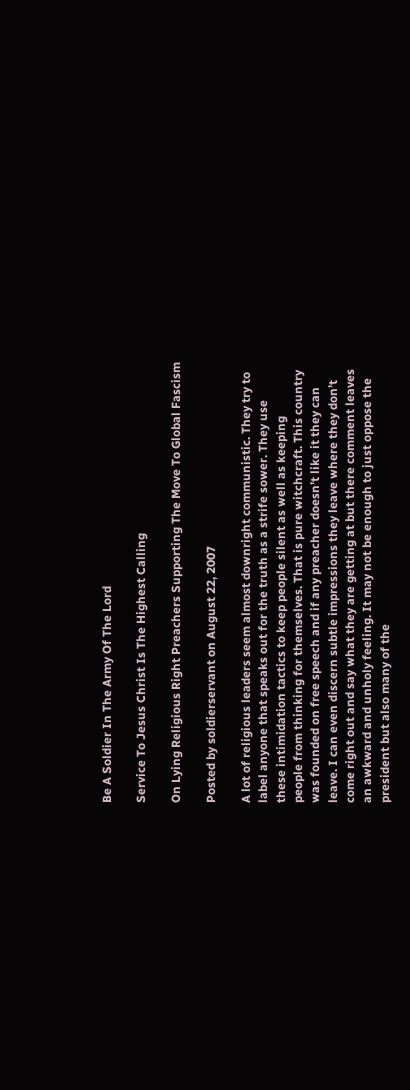Be A Soldier In The Army Of The Lord

Service To Jesus Christ Is The Highest Calling

On Lying Religious Right Preachers Supporting The Move To Global Fascism

Posted by soldierservant on August 22, 2007

A lot of religious leaders seem almost downright communistic. They try to
label anyone that speaks out for the truth as a strife sower. They use
these intimidation tactics to keep people silent as well as keeping
people from thinking for themselves. That is pure witchcraft. This country
was founded on free speech and if any preacher doesn’t like it they can
leave. I can even discern subtle impressions they leave where they don’t
come right out and say what they are getting at but there comment leaves
an awkward and unholy feeling. It may not be enough to just oppose the
president but also many of the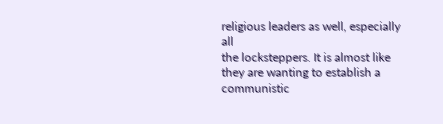religious leaders as well, especially all
the locksteppers. It is almost like they are wanting to establish a communistic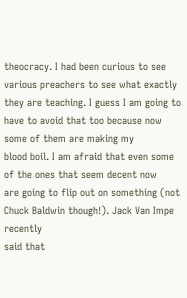theocracy. I had been curious to see various preachers to see what exactly they are teaching. I guess I am going to have to avoid that too because now some of them are making my
blood boil. I am afraid that even some of the ones that seem decent now
are going to flip out on something (not Chuck Baldwin though!). Jack Van Impe recently
said that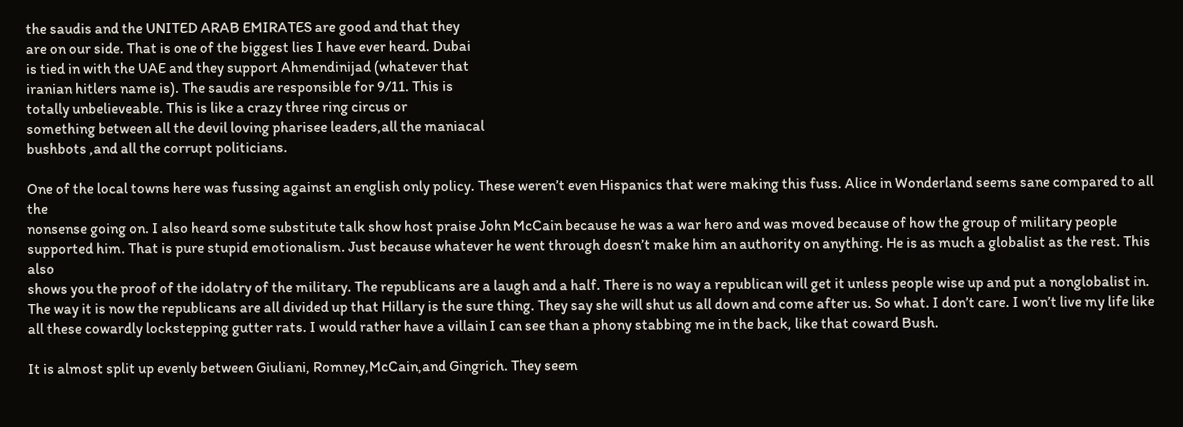the saudis and the UNITED ARAB EMIRATES are good and that they
are on our side. That is one of the biggest lies I have ever heard. Dubai
is tied in with the UAE and they support Ahmendinijad (whatever that
iranian hitlers name is). The saudis are responsible for 9/11. This is
totally unbelieveable. This is like a crazy three ring circus or
something between all the devil loving pharisee leaders,all the maniacal
bushbots ,and all the corrupt politicians.

One of the local towns here was fussing against an english only policy. These weren’t even Hispanics that were making this fuss. Alice in Wonderland seems sane compared to all the
nonsense going on. I also heard some substitute talk show host praise John McCain because he was a war hero and was moved because of how the group of military people supported him. That is pure stupid emotionalism. Just because whatever he went through doesn’t make him an authority on anything. He is as much a globalist as the rest. This also
shows you the proof of the idolatry of the military. The republicans are a laugh and a half. There is no way a republican will get it unless people wise up and put a nonglobalist in. The way it is now the republicans are all divided up that Hillary is the sure thing. They say she will shut us all down and come after us. So what. I don’t care. I won’t live my life like all these cowardly lockstepping gutter rats. I would rather have a villain I can see than a phony stabbing me in the back, like that coward Bush.

It is almost split up evenly between Giuliani, Romney,McCain,and Gingrich. They seem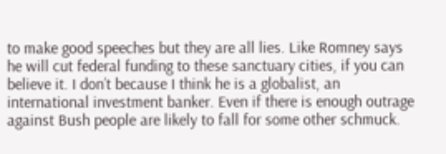to make good speeches but they are all lies. Like Romney says he will cut federal funding to these sanctuary cities, if you can believe it. I don’t because I think he is a globalist, an international investment banker. Even if there is enough outrage against Bush people are likely to fall for some other schmuck.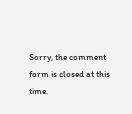Sorry, the comment form is closed at this time.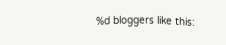%d bloggers like this: